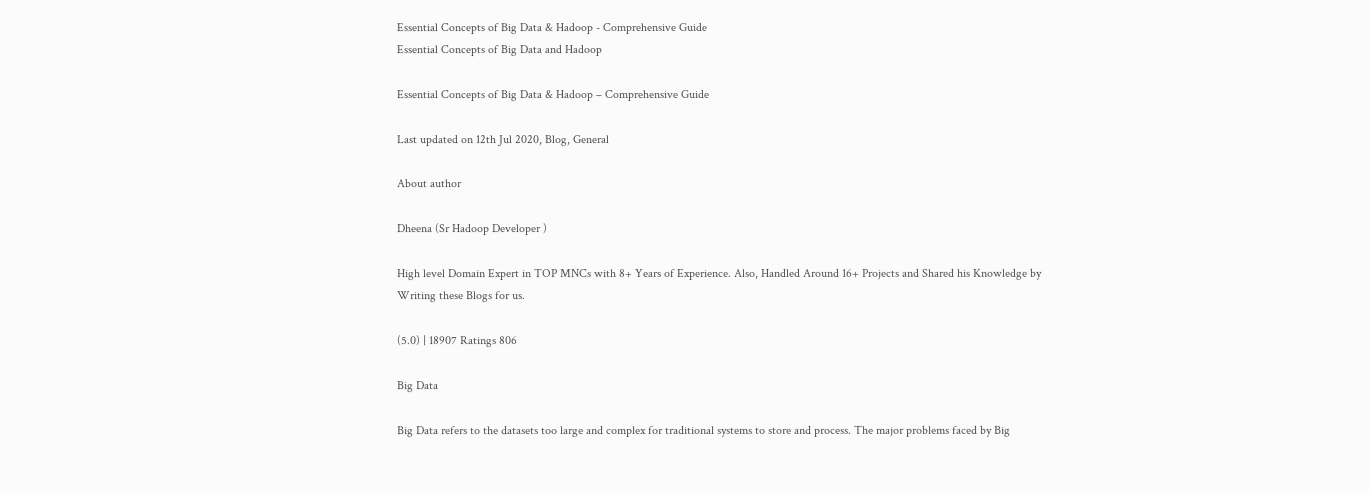Essential Concepts of Big Data & Hadoop - Comprehensive Guide
Essential Concepts of Big Data and Hadoop

Essential Concepts of Big Data & Hadoop – Comprehensive Guide

Last updated on 12th Jul 2020, Blog, General

About author

Dheena (Sr Hadoop Developer )

High level Domain Expert in TOP MNCs with 8+ Years of Experience. Also, Handled Around 16+ Projects and Shared his Knowledge by Writing these Blogs for us.

(5.0) | 18907 Ratings 806

Big Data

Big Data refers to the datasets too large and complex for traditional systems to store and process. The major problems faced by Big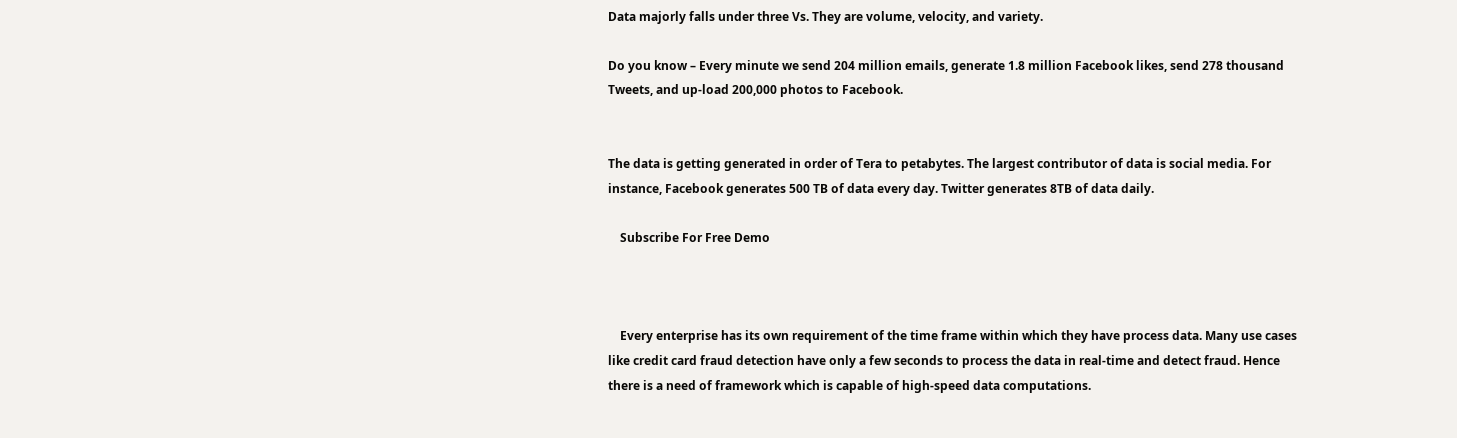Data majorly falls under three Vs. They are volume, velocity, and variety.

Do you know – Every minute we send 204 million emails, generate 1.8 million Facebook likes, send 278 thousand Tweets, and up-load 200,000 photos to Facebook.


The data is getting generated in order of Tera to petabytes. The largest contributor of data is social media. For instance, Facebook generates 500 TB of data every day. Twitter generates 8TB of data daily.

    Subscribe For Free Demo



    Every enterprise has its own requirement of the time frame within which they have process data. Many use cases like credit card fraud detection have only a few seconds to process the data in real-time and detect fraud. Hence there is a need of framework which is capable of high-speed data computations.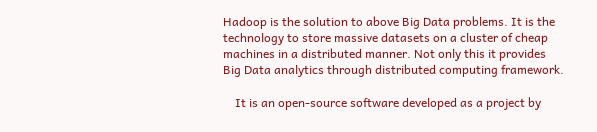Hadoop is the solution to above Big Data problems. It is the technology to store massive datasets on a cluster of cheap machines in a distributed manner. Not only this it provides Big Data analytics through distributed computing framework.

    It is an open-source software developed as a project by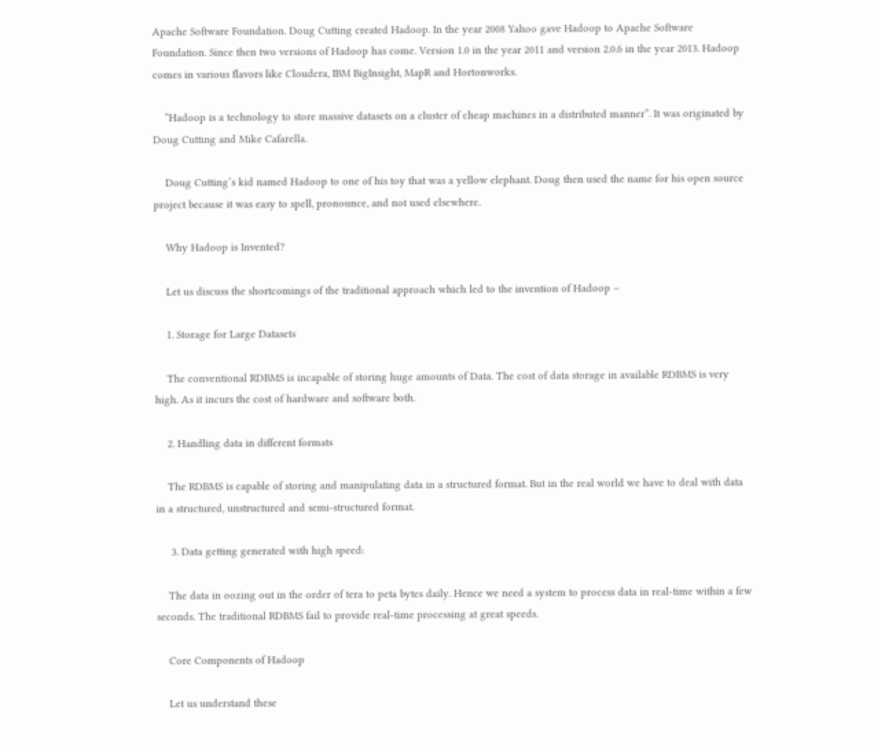Apache Software Foundation. Doug Cutting created Hadoop. In the year 2008 Yahoo gave Hadoop to Apache Software Foundation. Since then two versions of Hadoop has come. Version 1.0 in the year 2011 and version 2.0.6 in the year 2013. Hadoop comes in various flavors like Cloudera, IBM BigInsight, MapR and Hortonworks.

    “Hadoop is a technology to store massive datasets on a cluster of cheap machines in a distributed manner”. It was originated by Doug Cutting and Mike Cafarella.

    Doug Cutting’s kid named Hadoop to one of his toy that was a yellow elephant. Doug then used the name for his open source project because it was easy to spell, pronounce, and not used elsewhere.

    Why Hadoop is Invented?

    Let us discuss the shortcomings of the traditional approach which led to the invention of Hadoop –

    1. Storage for Large Datasets

    The conventional RDBMS is incapable of storing huge amounts of Data. The cost of data storage in available RDBMS is very high. As it incurs the cost of hardware and software both.

    2. Handling data in different formats

    The RDBMS is capable of storing and manipulating data in a structured format. But in the real world we have to deal with data in a structured, unstructured and semi-structured format.

     3. Data getting generated with high speed:

    The data in oozing out in the order of tera to peta bytes daily. Hence we need a system to process data in real-time within a few seconds. The traditional RDBMS fail to provide real-time processing at great speeds.

    Core Components of Hadoop

    Let us understand these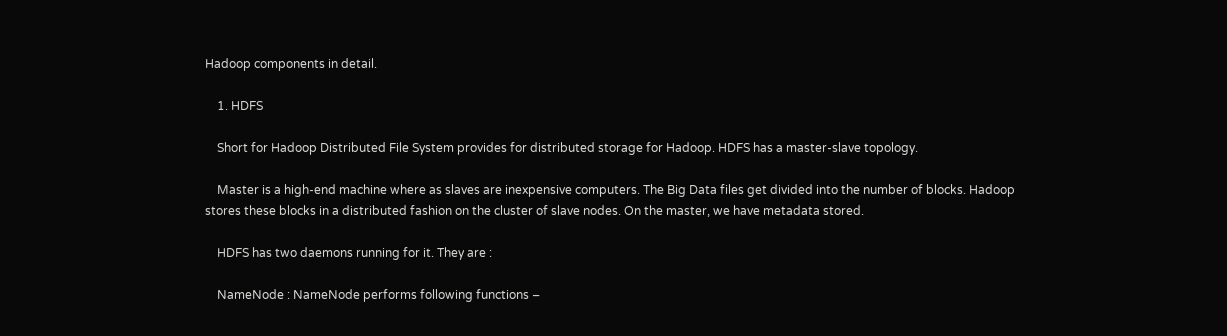Hadoop components in detail.

    1. HDFS

    Short for Hadoop Distributed File System provides for distributed storage for Hadoop. HDFS has a master-slave topology.

    Master is a high-end machine where as slaves are inexpensive computers. The Big Data files get divided into the number of blocks. Hadoop stores these blocks in a distributed fashion on the cluster of slave nodes. On the master, we have metadata stored.

    HDFS has two daemons running for it. They are :

    NameNode : NameNode performs following functions –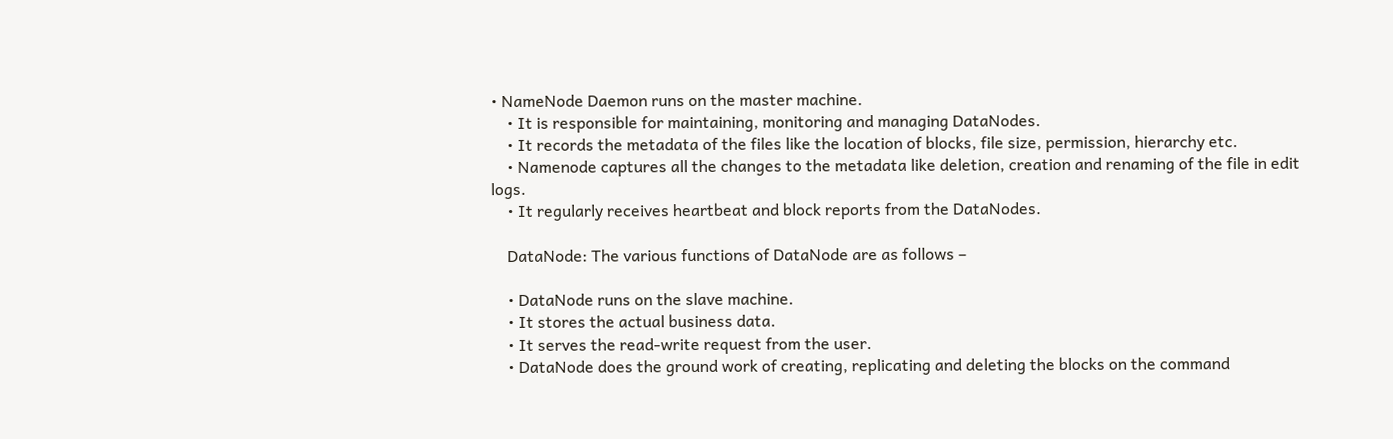• NameNode Daemon runs on the master machine.
    • It is responsible for maintaining, monitoring and managing DataNodes.
    • It records the metadata of the files like the location of blocks, file size, permission, hierarchy etc.
    • Namenode captures all the changes to the metadata like deletion, creation and renaming of the file in edit logs.
    • It regularly receives heartbeat and block reports from the DataNodes.

    DataNode: The various functions of DataNode are as follows –

    • DataNode runs on the slave machine.
    • It stores the actual business data.
    • It serves the read-write request from the user.
    • DataNode does the ground work of creating, replicating and deleting the blocks on the command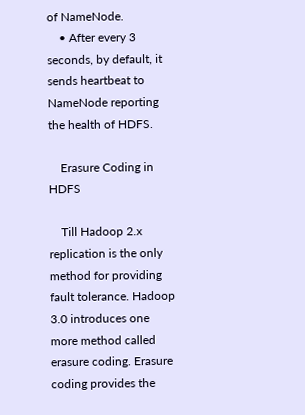of NameNode.
    • After every 3 seconds, by default, it sends heartbeat to NameNode reporting the health of HDFS.

    Erasure Coding in HDFS

    Till Hadoop 2.x replication is the only method for providing fault tolerance. Hadoop 3.0 introduces one more method called erasure coding. Erasure coding provides the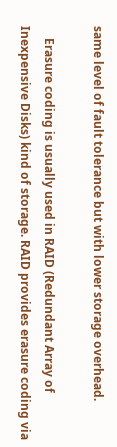same level of fault tolerance but with lower storage overhead.

    Erasure coding is usually used in RAID (Redundant Array of Inexpensive Disks) kind of storage. RAID provides erasure coding via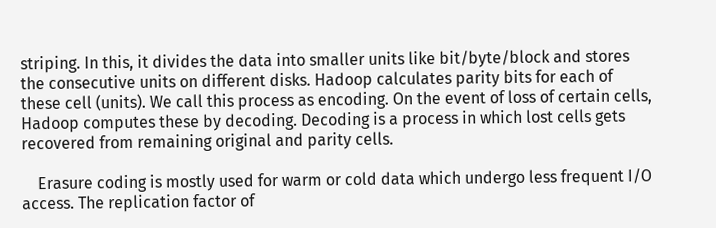striping. In this, it divides the data into smaller units like bit/byte/block and stores the consecutive units on different disks. Hadoop calculates parity bits for each of these cell (units). We call this process as encoding. On the event of loss of certain cells, Hadoop computes these by decoding. Decoding is a process in which lost cells gets recovered from remaining original and parity cells.

    Erasure coding is mostly used for warm or cold data which undergo less frequent I/O access. The replication factor of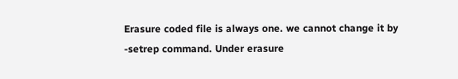Erasure coded file is always one. we cannot change it by -setrep command. Under erasure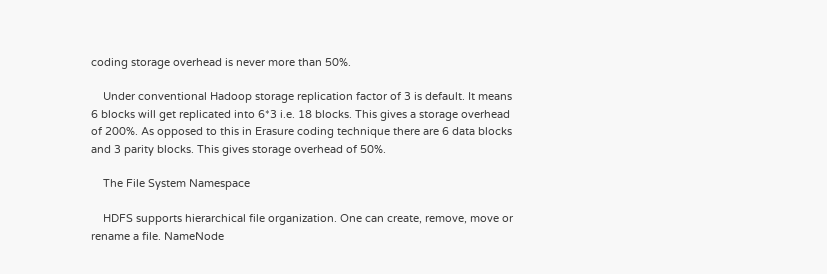coding storage overhead is never more than 50%.

    Under conventional Hadoop storage replication factor of 3 is default. It means 6 blocks will get replicated into 6*3 i.e. 18 blocks. This gives a storage overhead of 200%. As opposed to this in Erasure coding technique there are 6 data blocks and 3 parity blocks. This gives storage overhead of 50%.

    The File System Namespace

    HDFS supports hierarchical file organization. One can create, remove, move or rename a file. NameNode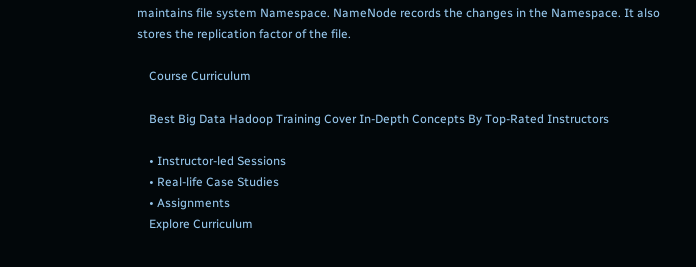maintains file system Namespace. NameNode records the changes in the Namespace. It also stores the replication factor of the file.

    Course Curriculum

    Best Big Data Hadoop Training Cover In-Depth Concepts By Top-Rated Instructors

    • Instructor-led Sessions
    • Real-life Case Studies
    • Assignments
    Explore Curriculum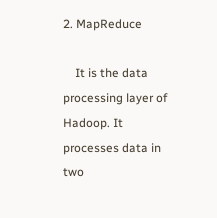2. MapReduce

    It is the data processing layer of Hadoop. It processes data in two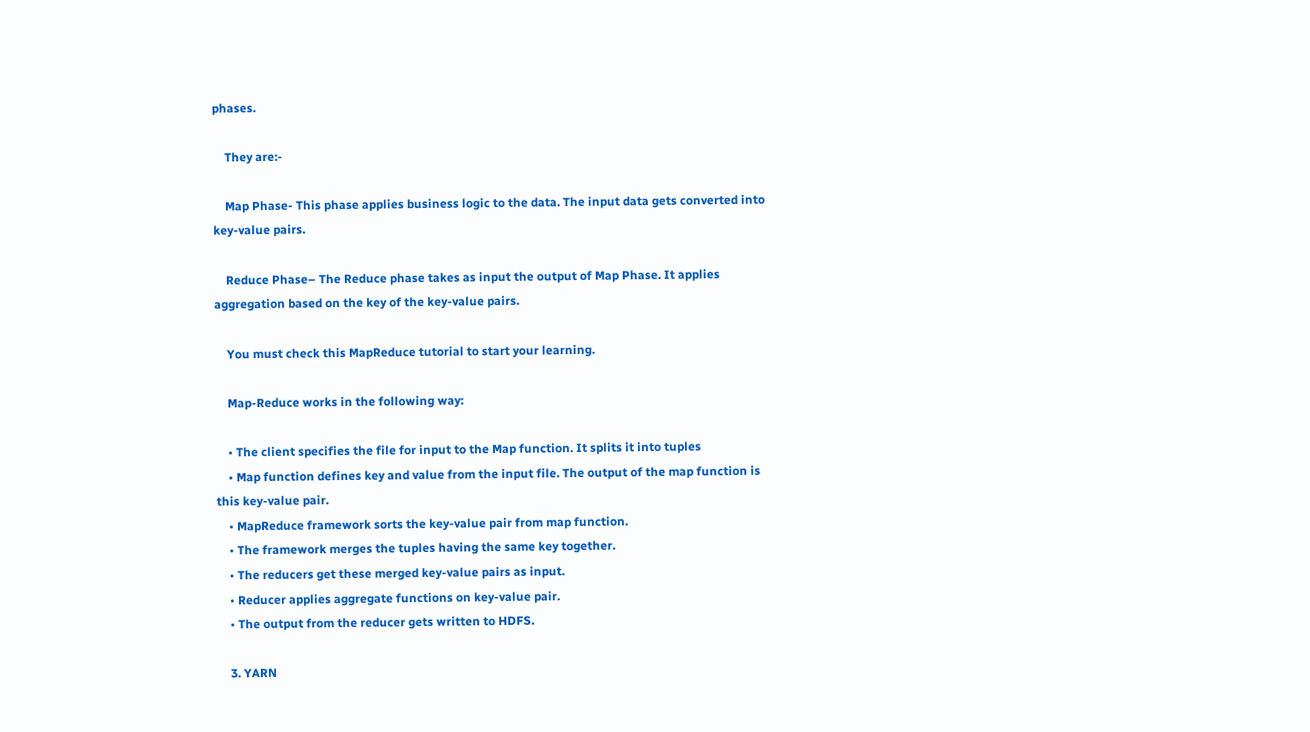phases.

    They are:-

    Map Phase- This phase applies business logic to the data. The input data gets converted into key-value pairs.

    Reduce Phase– The Reduce phase takes as input the output of Map Phase. It applies aggregation based on the key of the key-value pairs.

    You must check this MapReduce tutorial to start your learning.

    Map-Reduce works in the following way:

    • The client specifies the file for input to the Map function. It splits it into tuples
    • Map function defines key and value from the input file. The output of the map function is this key-value pair.
    • MapReduce framework sorts the key-value pair from map function.
    • The framework merges the tuples having the same key together.
    • The reducers get these merged key-value pairs as input.
    • Reducer applies aggregate functions on key-value pair.
    • The output from the reducer gets written to HDFS.

    3. YARN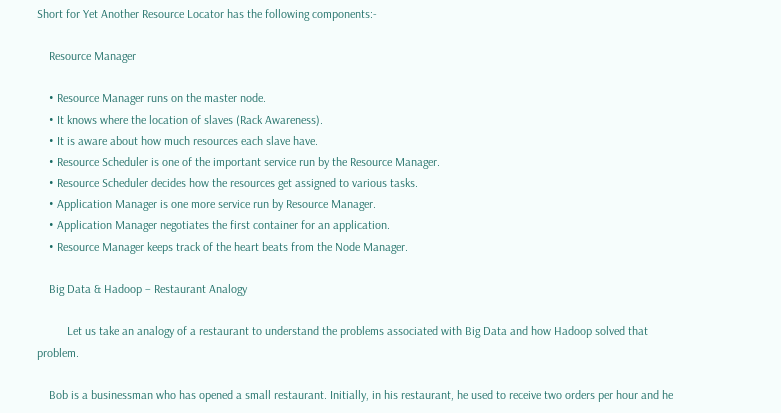Short for Yet Another Resource Locator has the following components:-

    Resource Manager

    • Resource Manager runs on the master node.
    • It knows where the location of slaves (Rack Awareness).
    • It is aware about how much resources each slave have.
    • Resource Scheduler is one of the important service run by the Resource Manager.
    • Resource Scheduler decides how the resources get assigned to various tasks.
    • Application Manager is one more service run by Resource Manager.
    • Application Manager negotiates the first container for an application.
    • Resource Manager keeps track of the heart beats from the Node Manager.

    Big Data & Hadoop – Restaurant Analogy

          Let us take an analogy of a restaurant to understand the problems associated with Big Data and how Hadoop solved that problem.

    Bob is a businessman who has opened a small restaurant. Initially, in his restaurant, he used to receive two orders per hour and he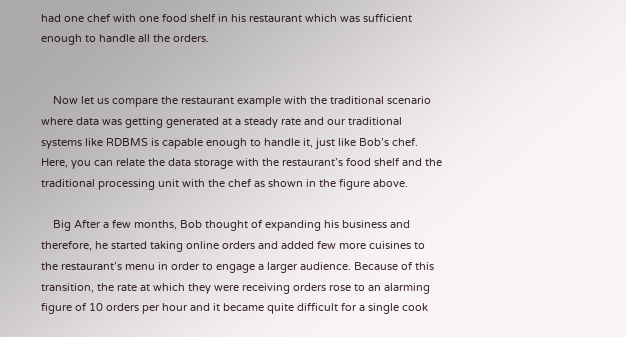had one chef with one food shelf in his restaurant which was sufficient enough to handle all the orders.


    Now let us compare the restaurant example with the traditional scenario where data was getting generated at a steady rate and our traditional systems like RDBMS is capable enough to handle it, just like Bob’s chef. Here, you can relate the data storage with the restaurant’s food shelf and the traditional processing unit with the chef as shown in the figure above.

    Big After a few months, Bob thought of expanding his business and therefore, he started taking online orders and added few more cuisines to the restaurant’s menu in order to engage a larger audience. Because of this transition, the rate at which they were receiving orders rose to an alarming figure of 10 orders per hour and it became quite difficult for a single cook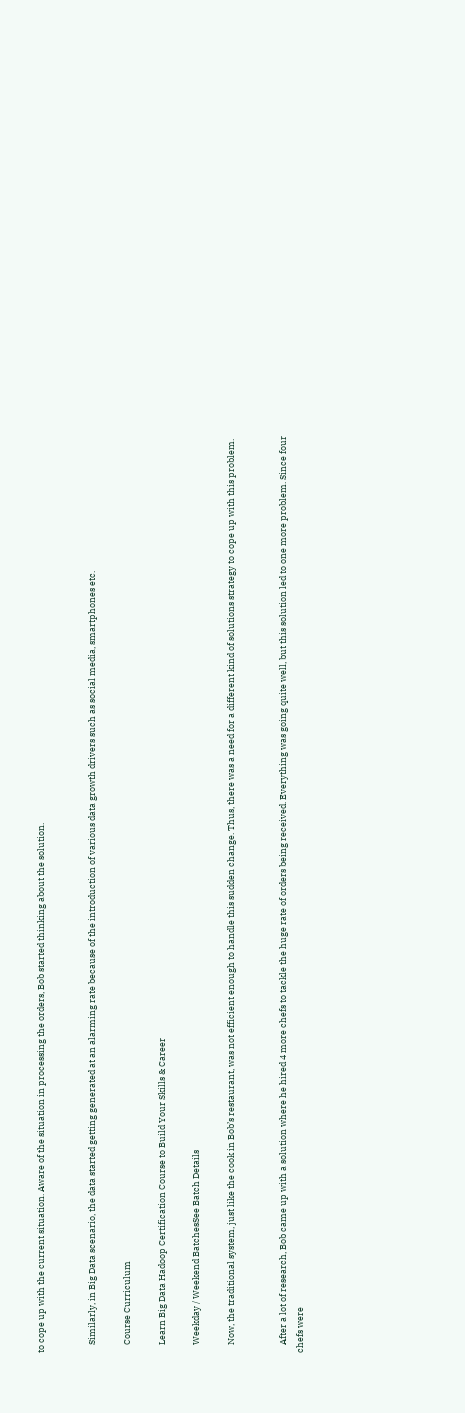to cope up with the current situation. Aware of the situation in processing the orders, Bob started thinking about the solution.


    Similarly, in Big Data scenario, the data started getting generated at an alarming rate because of the introduction of various data growth drivers such as social media, smartphones etc.

    Course Curriculum

    Learn Big Data Hadoop Certification Course to Build Your Skills & Career

    Weekday / Weekend BatchesSee Batch Details

    Now, the traditional system, just like the cook in Bob’s restaurant, was not efficient enough to handle this sudden change. Thus, there was a need for a different kind of solutions strategy to cope up with this problem.


    After a lot of research, Bob came up with a solution where he hired 4 more chefs to tackle the huge rate of orders being received. Everything was going quite well, but this solution led to one more problem. Since four chefs were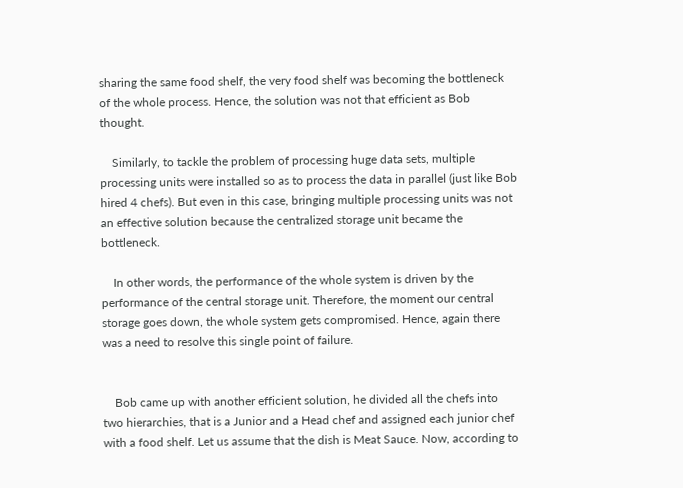sharing the same food shelf, the very food shelf was becoming the bottleneck of the whole process. Hence, the solution was not that efficient as Bob thought.

    Similarly, to tackle the problem of processing huge data sets, multiple processing units were installed so as to process the data in parallel (just like Bob hired 4 chefs). But even in this case, bringing multiple processing units was not an effective solution because the centralized storage unit became the bottleneck.

    In other words, the performance of the whole system is driven by the performance of the central storage unit. Therefore, the moment our central storage goes down, the whole system gets compromised. Hence, again there was a need to resolve this single point of failure.


    Bob came up with another efficient solution, he divided all the chefs into two hierarchies, that is a Junior and a Head chef and assigned each junior chef with a food shelf. Let us assume that the dish is Meat Sauce. Now, according to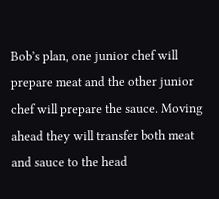Bob’s plan, one junior chef will prepare meat and the other junior chef will prepare the sauce. Moving ahead they will transfer both meat and sauce to the head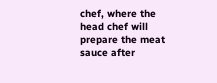chef, where the head chef will prepare the meat sauce after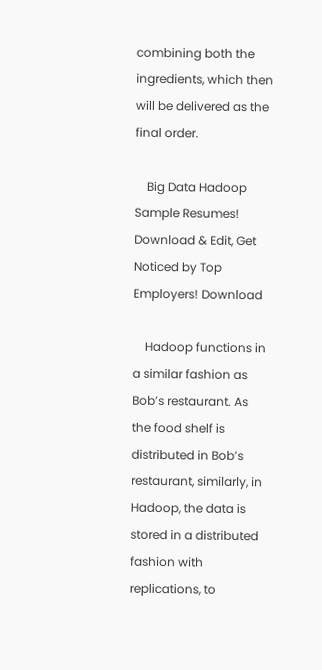combining both the ingredients, which then will be delivered as the final order.

    Big Data Hadoop Sample Resumes! Download & Edit, Get Noticed by Top Employers! Download

    Hadoop functions in a similar fashion as Bob’s restaurant. As the food shelf is distributed in Bob’s restaurant, similarly, in Hadoop, the data is stored in a distributed fashion with replications, to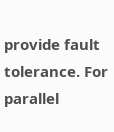provide fault tolerance. For parallel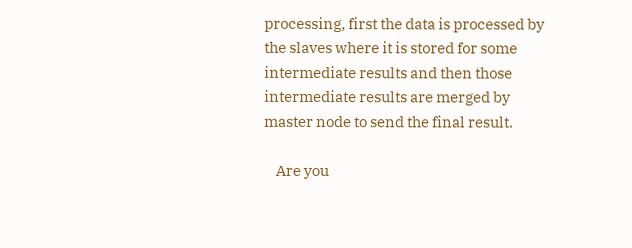processing, first the data is processed by the slaves where it is stored for some intermediate results and then those intermediate results are merged by master node to send the final result.

    Are you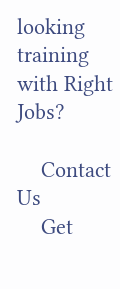looking training with Right Jobs?

    Contact Us
    Get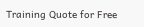Training Quote for Free